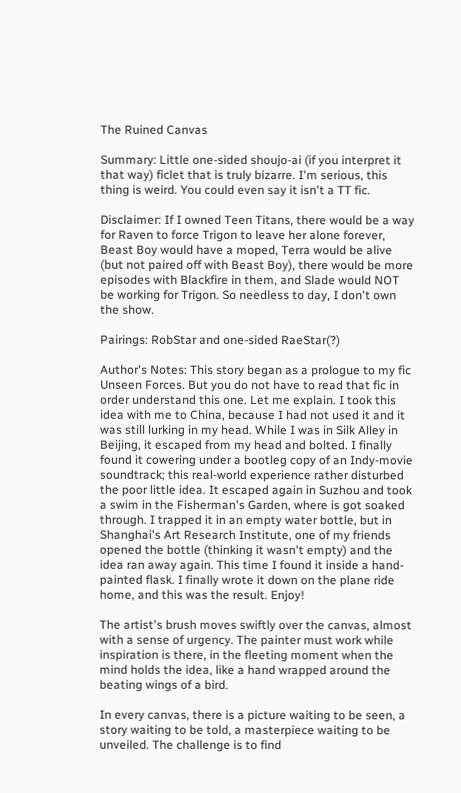The Ruined Canvas

Summary: Little one-sided shoujo-ai (if you interpret it that way) ficlet that is truly bizarre. I'm serious, this thing is weird. You could even say it isn't a TT fic.

Disclaimer: If I owned Teen Titans, there would be a way for Raven to force Trigon to leave her alone forever, Beast Boy would have a moped, Terra would be alive (but not paired off with Beast Boy), there would be more episodes with Blackfire in them, and Slade would NOT be working for Trigon. So needless to day, I don't own the show.

Pairings: RobStar and one-sided RaeStar(?)

Author's Notes: This story began as a prologue to my fic Unseen Forces. But you do not have to read that fic in order understand this one. Let me explain. I took this idea with me to China, because I had not used it and it was still lurking in my head. While I was in Silk Alley in Beijing, it escaped from my head and bolted. I finally found it cowering under a bootleg copy of an Indy-movie soundtrack; this real-world experience rather disturbed the poor little idea. It escaped again in Suzhou and took a swim in the Fisherman's Garden, where is got soaked through. I trapped it in an empty water bottle, but in Shanghai's Art Research Institute, one of my friends opened the bottle (thinking it wasn't empty) and the idea ran away again. This time I found it inside a hand-painted flask. I finally wrote it down on the plane ride home, and this was the result. Enjoy!

The artist's brush moves swiftly over the canvas, almost with a sense of urgency. The painter must work while inspiration is there, in the fleeting moment when the mind holds the idea, like a hand wrapped around the beating wings of a bird.

In every canvas, there is a picture waiting to be seen, a story waiting to be told, a masterpiece waiting to be unveiled. The challenge is to find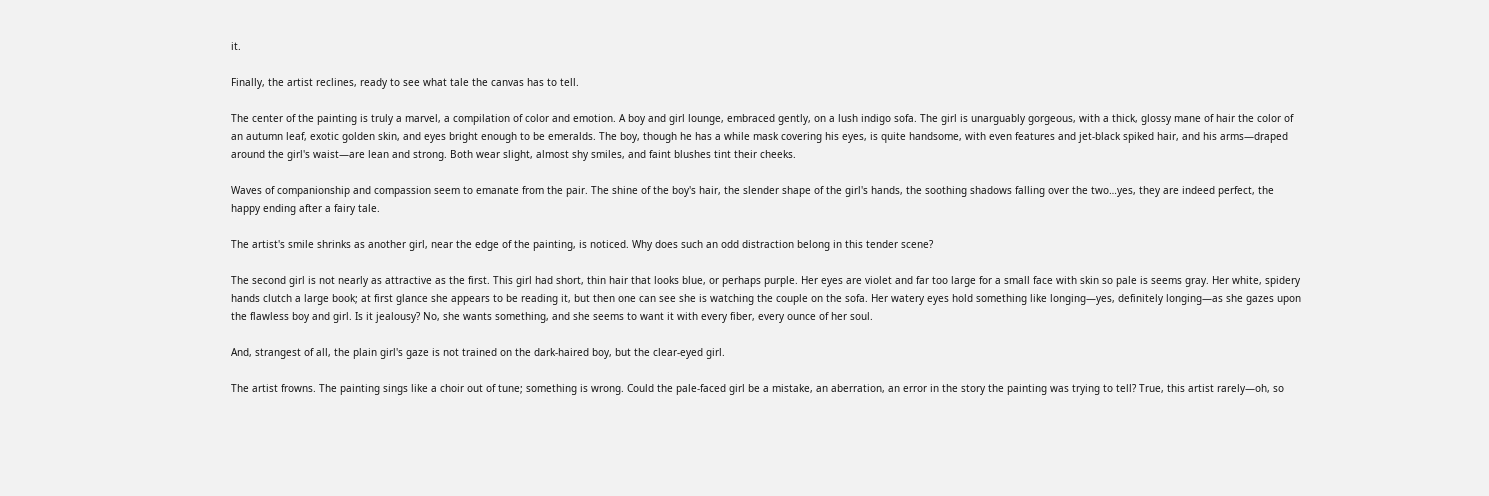it.

Finally, the artist reclines, ready to see what tale the canvas has to tell.

The center of the painting is truly a marvel, a compilation of color and emotion. A boy and girl lounge, embraced gently, on a lush indigo sofa. The girl is unarguably gorgeous, with a thick, glossy mane of hair the color of an autumn leaf, exotic golden skin, and eyes bright enough to be emeralds. The boy, though he has a while mask covering his eyes, is quite handsome, with even features and jet-black spiked hair, and his arms—draped around the girl's waist—are lean and strong. Both wear slight, almost shy smiles, and faint blushes tint their cheeks.

Waves of companionship and compassion seem to emanate from the pair. The shine of the boy's hair, the slender shape of the girl's hands, the soothing shadows falling over the two…yes, they are indeed perfect, the happy ending after a fairy tale.

The artist's smile shrinks as another girl, near the edge of the painting, is noticed. Why does such an odd distraction belong in this tender scene?

The second girl is not nearly as attractive as the first. This girl had short, thin hair that looks blue, or perhaps purple. Her eyes are violet and far too large for a small face with skin so pale is seems gray. Her white, spidery hands clutch a large book; at first glance she appears to be reading it, but then one can see she is watching the couple on the sofa. Her watery eyes hold something like longing—yes, definitely longing—as she gazes upon the flawless boy and girl. Is it jealousy? No, she wants something, and she seems to want it with every fiber, every ounce of her soul.

And, strangest of all, the plain girl's gaze is not trained on the dark-haired boy, but the clear-eyed girl.

The artist frowns. The painting sings like a choir out of tune; something is wrong. Could the pale-faced girl be a mistake, an aberration, an error in the story the painting was trying to tell? True, this artist rarely—oh, so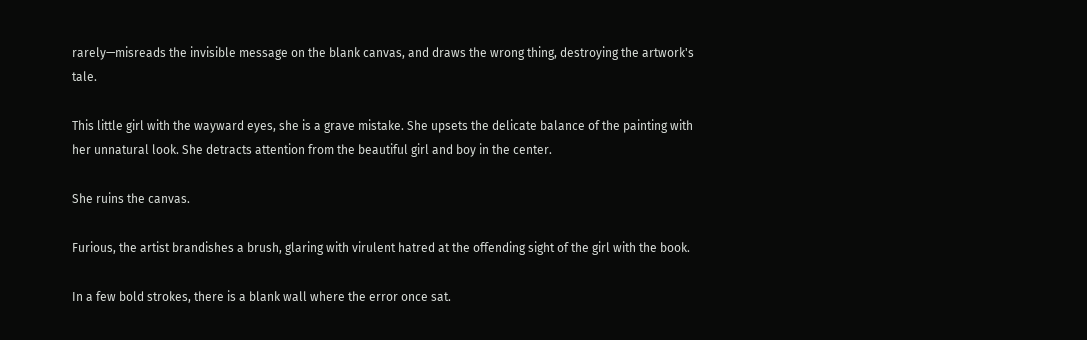rarely—misreads the invisible message on the blank canvas, and draws the wrong thing, destroying the artwork's tale.

This little girl with the wayward eyes, she is a grave mistake. She upsets the delicate balance of the painting with her unnatural look. She detracts attention from the beautiful girl and boy in the center.

She ruins the canvas.

Furious, the artist brandishes a brush, glaring with virulent hatred at the offending sight of the girl with the book.

In a few bold strokes, there is a blank wall where the error once sat.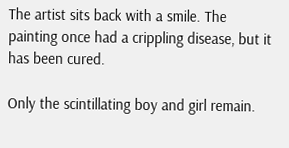The artist sits back with a smile. The painting once had a crippling disease, but it has been cured.

Only the scintillating boy and girl remain.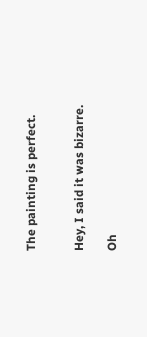The painting is perfect.


Hey, I said it was bizarre.

Oh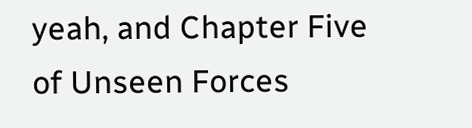yeah, and Chapter Five of Unseen Forces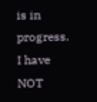is in progress. I have NOT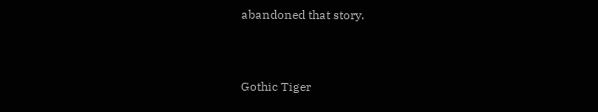abandoned that story.


Gothic Tiger